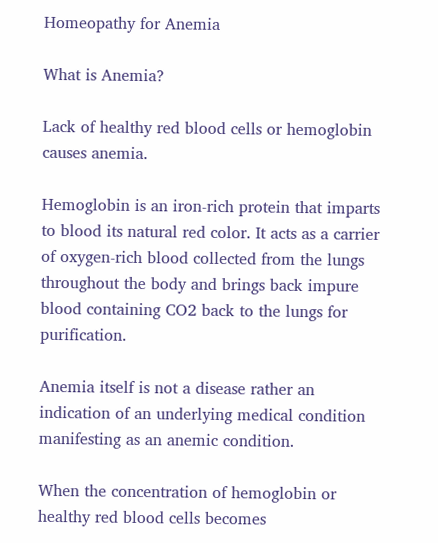Homeopathy for Anemia

What is Anemia?

Lack of healthy red blood cells or hemoglobin causes anemia.

Hemoglobin is an iron-rich protein that imparts to blood its natural red color. It acts as a carrier of oxygen-rich blood collected from the lungs throughout the body and brings back impure blood containing CO2 back to the lungs for purification.

Anemia itself is not a disease rather an indication of an underlying medical condition manifesting as an anemic condition.

When the concentration of hemoglobin or healthy red blood cells becomes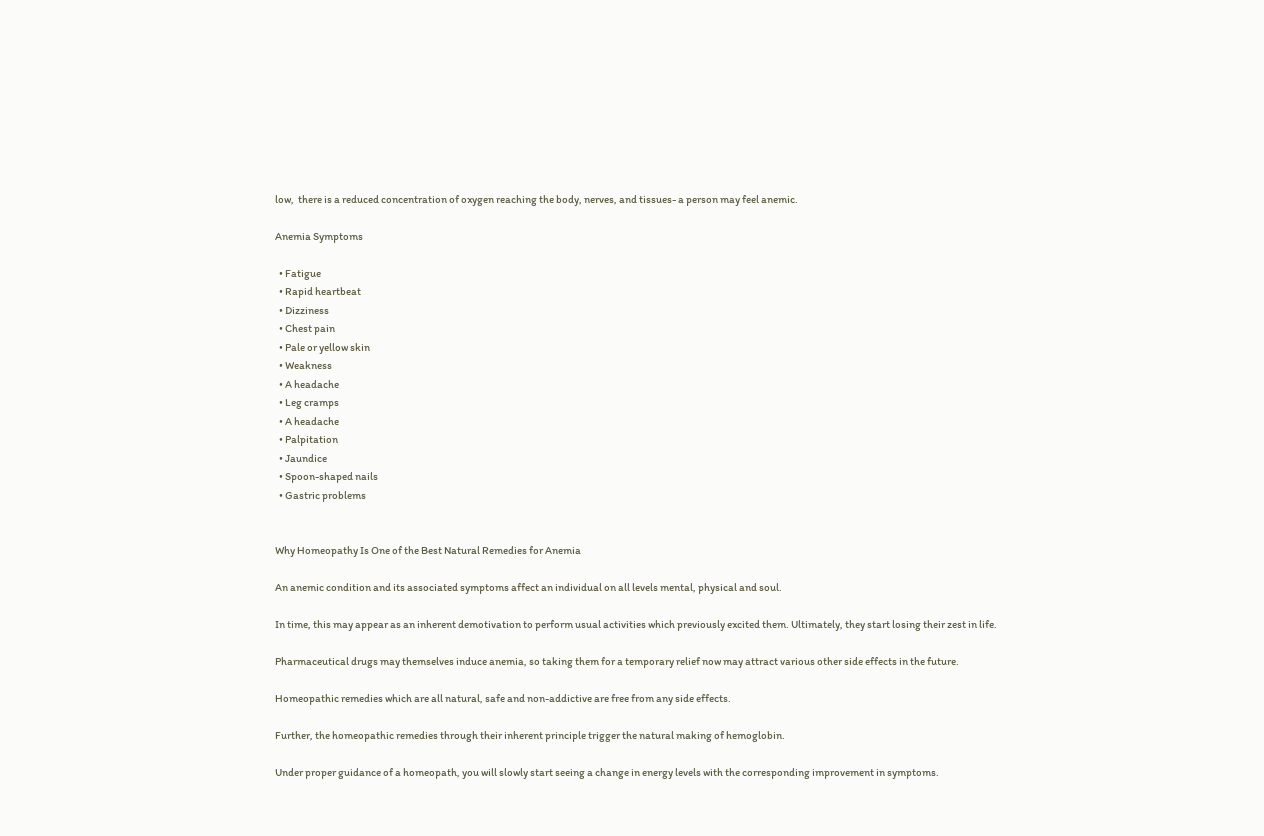low,  there is a reduced concentration of oxygen reaching the body, nerves, and tissues- a person may feel anemic.

Anemia Symptoms

  • Fatigue
  • Rapid heartbeat
  • Dizziness
  • Chest pain
  • Pale or yellow skin
  • Weakness
  • A headache
  • Leg cramps
  • A headache
  • Palpitation
  • Jaundice
  • Spoon-shaped nails
  • Gastric problems


Why Homeopathy Is One of the Best Natural Remedies for Anemia

An anemic condition and its associated symptoms affect an individual on all levels mental, physical and soul.

In time, this may appear as an inherent demotivation to perform usual activities which previously excited them. Ultimately, they start losing their zest in life.

Pharmaceutical drugs may themselves induce anemia, so taking them for a temporary relief now may attract various other side effects in the future.

Homeopathic remedies which are all natural, safe and non-addictive are free from any side effects.

Further, the homeopathic remedies through their inherent principle trigger the natural making of hemoglobin.

Under proper guidance of a homeopath, you will slowly start seeing a change in energy levels with the corresponding improvement in symptoms.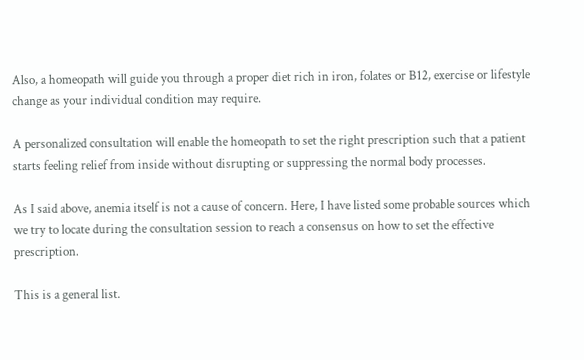Also, a homeopath will guide you through a proper diet rich in iron, folates or B12, exercise or lifestyle change as your individual condition may require.

A personalized consultation will enable the homeopath to set the right prescription such that a patient starts feeling relief from inside without disrupting or suppressing the normal body processes.

As I said above, anemia itself is not a cause of concern. Here, I have listed some probable sources which we try to locate during the consultation session to reach a consensus on how to set the effective prescription.

This is a general list.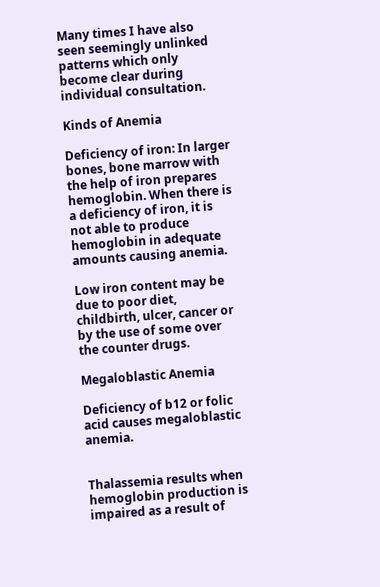Many times I have also seen seemingly unlinked patterns which only become clear during individual consultation.

Kinds of Anemia

Deficiency of iron: In larger bones, bone marrow with the help of iron prepares hemoglobin. When there is a deficiency of iron, it is not able to produce hemoglobin in adequate amounts causing anemia.

Low iron content may be due to poor diet, childbirth, ulcer, cancer or by the use of some over the counter drugs.

Megaloblastic Anemia

Deficiency of b12 or folic acid causes megaloblastic anemia.


Thalassemia results when hemoglobin production is impaired as a result of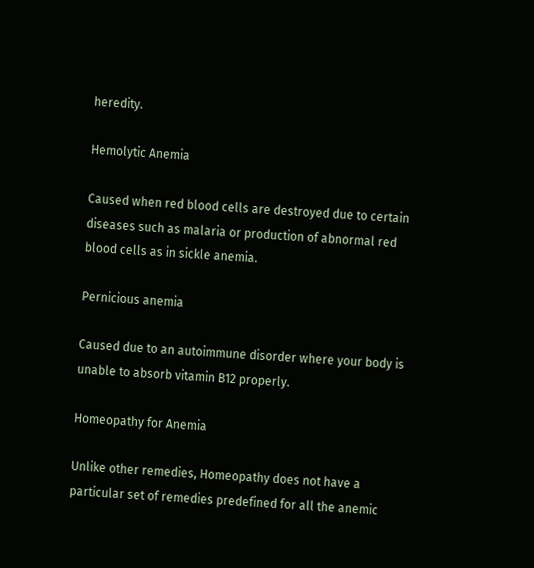heredity.

Hemolytic Anemia

Caused when red blood cells are destroyed due to certain diseases such as malaria or production of abnormal red blood cells as in sickle anemia.

Pernicious anemia

Caused due to an autoimmune disorder where your body is unable to absorb vitamin B12 properly.

Homeopathy for Anemia

Unlike other remedies, Homeopathy does not have a particular set of remedies predefined for all the anemic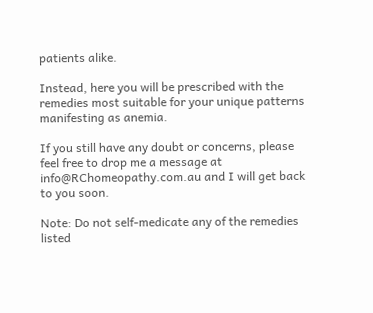patients alike.

Instead, here you will be prescribed with the remedies most suitable for your unique patterns manifesting as anemia.

If you still have any doubt or concerns, please feel free to drop me a message at info@RChomeopathy.com.au and I will get back to you soon.

Note: Do not self-medicate any of the remedies listed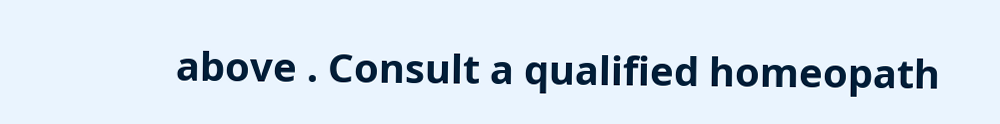above . Consult a qualified homeopath